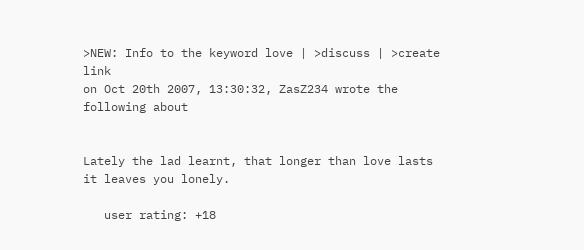>NEW: Info to the keyword love | >discuss | >create link
on Oct 20th 2007, 13:30:32, ZasZ234 wrote the following about


Lately the lad learnt, that longer than love lasts it leaves you lonely.

   user rating: +18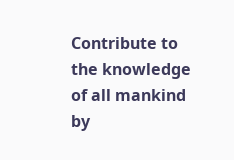Contribute to the knowledge of all mankind by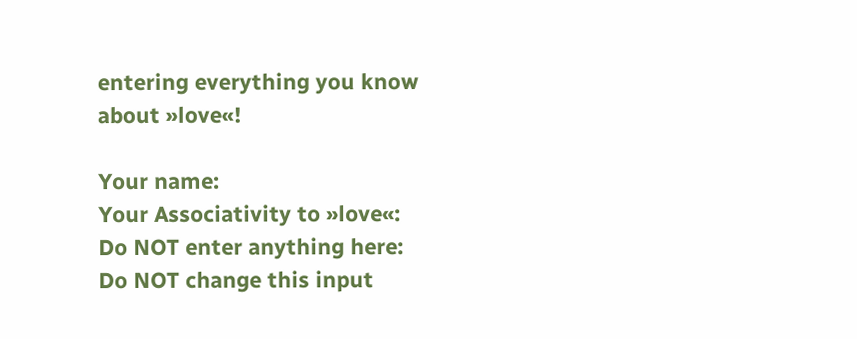entering everything you know about »love«!

Your name:
Your Associativity to »love«:
Do NOT enter anything here:
Do NOT change this input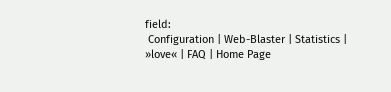field:
 Configuration | Web-Blaster | Statistics | »love« | FAQ | Home Page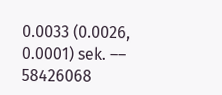0.0033 (0.0026, 0.0001) sek. –– 58426068